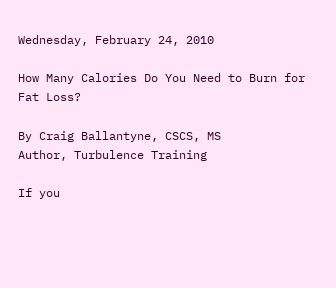Wednesday, February 24, 2010

How Many Calories Do You Need to Burn for Fat Loss?

By Craig Ballantyne, CSCS, MS
Author, Turbulence Training

If you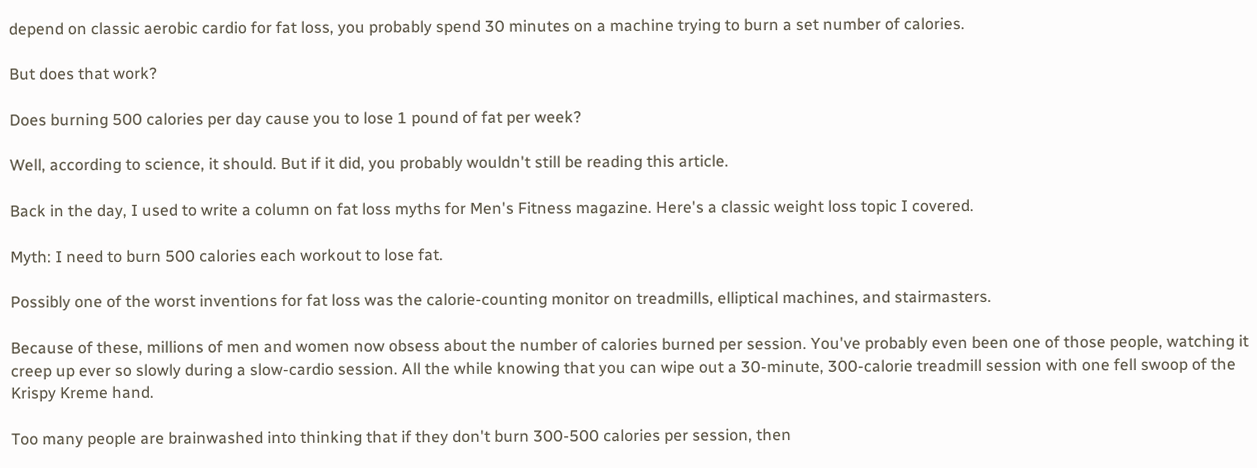depend on classic aerobic cardio for fat loss, you probably spend 30 minutes on a machine trying to burn a set number of calories.

But does that work?

Does burning 500 calories per day cause you to lose 1 pound of fat per week?

Well, according to science, it should. But if it did, you probably wouldn't still be reading this article.

Back in the day, I used to write a column on fat loss myths for Men's Fitness magazine. Here's a classic weight loss topic I covered.

Myth: I need to burn 500 calories each workout to lose fat.

Possibly one of the worst inventions for fat loss was the calorie-counting monitor on treadmills, elliptical machines, and stairmasters.

Because of these, millions of men and women now obsess about the number of calories burned per session. You've probably even been one of those people, watching it creep up ever so slowly during a slow-cardio session. All the while knowing that you can wipe out a 30-minute, 300-calorie treadmill session with one fell swoop of the
Krispy Kreme hand.

Too many people are brainwashed into thinking that if they don't burn 300-500 calories per session, then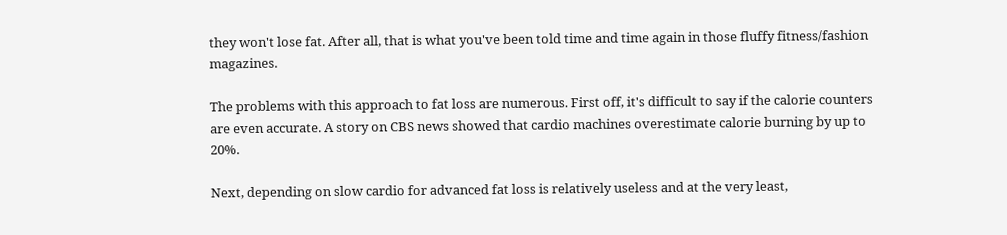they won't lose fat. After all, that is what you've been told time and time again in those fluffy fitness/fashion magazines.

The problems with this approach to fat loss are numerous. First off, it's difficult to say if the calorie counters are even accurate. A story on CBS news showed that cardio machines overestimate calorie burning by up to 20%.

Next, depending on slow cardio for advanced fat loss is relatively useless and at the very least,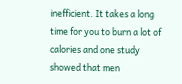inefficient. It takes a long time for you to burn a lot of calories and one study showed that men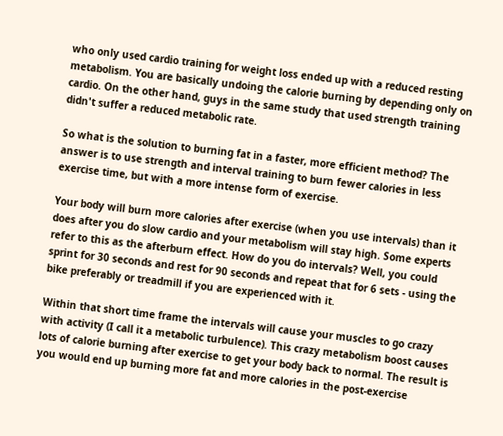who only used cardio training for weight loss ended up with a reduced resting metabolism. You are basically undoing the calorie burning by depending only on cardio. On the other hand, guys in the same study that used strength training didn't suffer a reduced metabolic rate.

So what is the solution to burning fat in a faster, more efficient method? The answer is to use strength and interval training to burn fewer calories in less exercise time, but with a more intense form of exercise.

Your body will burn more calories after exercise (when you use intervals) than it does after you do slow cardio and your metabolism will stay high. Some experts refer to this as the afterburn effect. How do you do intervals? Well, you could sprint for 30 seconds and rest for 90 seconds and repeat that for 6 sets - using the bike preferably or treadmill if you are experienced with it.

Within that short time frame the intervals will cause your muscles to go crazy with activity (I call it a metabolic turbulence). This crazy metabolism boost causes lots of calorie burning after exercise to get your body back to normal. The result is you would end up burning more fat and more calories in the post-exercise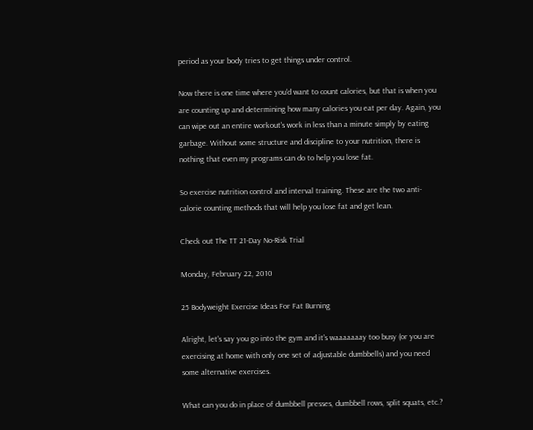period as your body tries to get things under control.

Now there is one time where you'd want to count calories, but that is when you are counting up and determining how many calories you eat per day. Again, you can wipe out an entire workout's work in less than a minute simply by eating garbage. Without some structure and discipline to your nutrition, there is nothing that even my programs can do to help you lose fat.

So exercise nutrition control and interval training. These are the two anti-calorie counting methods that will help you lose fat and get lean.

Check out The TT 21-Day No-Risk Trial

Monday, February 22, 2010

25 Bodyweight Exercise Ideas For Fat Burning

Alright, let's say you go into the gym and it's waaaaaaay too busy (or you are exercising at home with only one set of adjustable dumbbells) and you need some alternative exercises.

What can you do in place of dumbbell presses, dumbbell rows, split squats, etc.?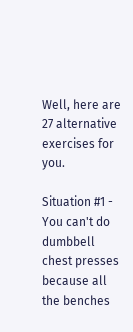Well, here are 27 alternative exercises for you.

Situation #1 - You can't do dumbbell chest presses because all the benches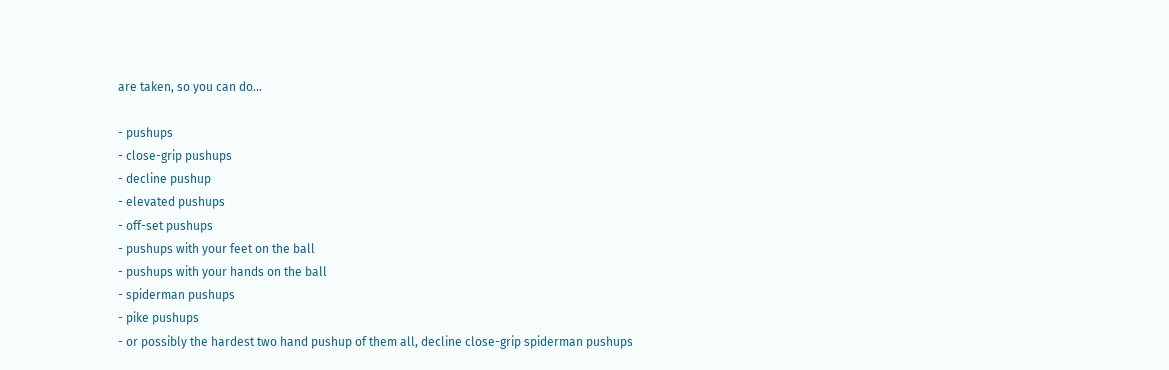are taken, so you can do...

- pushups
- close-grip pushups
- decline pushup
- elevated pushups
- off-set pushups
- pushups with your feet on the ball
- pushups with your hands on the ball
- spiderman pushups
- pike pushups
- or possibly the hardest two hand pushup of them all, decline close-grip spiderman pushups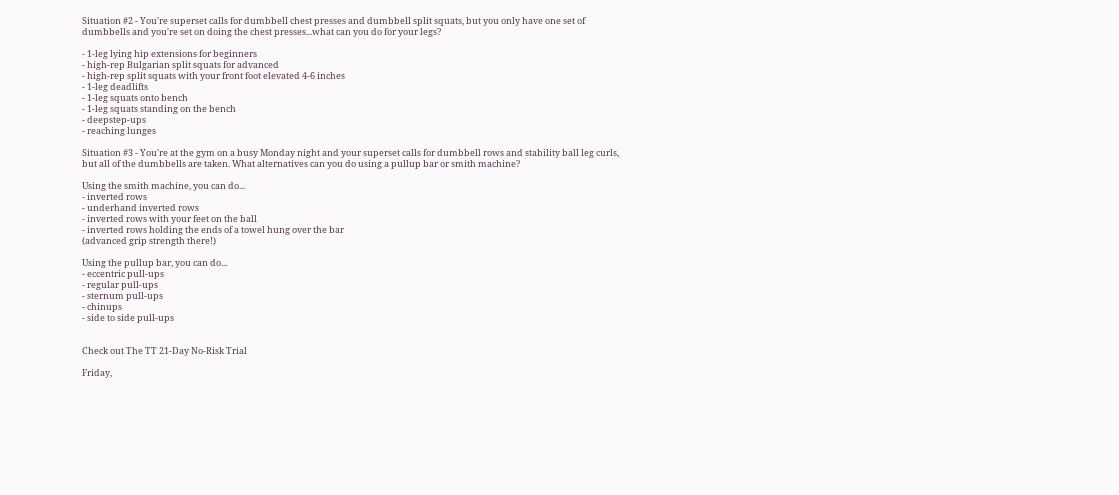Situation #2 - You're superset calls for dumbbell chest presses and dumbbell split squats, but you only have one set of dumbbells and you're set on doing the chest presses...what can you do for your legs?

- 1-leg lying hip extensions for beginners
- high-rep Bulgarian split squats for advanced
- high-rep split squats with your front foot elevated 4-6 inches
- 1-leg deadlifts
- 1-leg squats onto bench
- 1-leg squats standing on the bench
- deepstep-ups
- reaching lunges

Situation #3 - You're at the gym on a busy Monday night and your superset calls for dumbbell rows and stability ball leg curls, but all of the dumbbells are taken. What alternatives can you do using a pullup bar or smith machine?

Using the smith machine, you can do...
- inverted rows
- underhand inverted rows
- inverted rows with your feet on the ball
- inverted rows holding the ends of a towel hung over the bar
(advanced grip strength there!)

Using the pullup bar, you can do...
- eccentric pull-ups
- regular pull-ups
- sternum pull-ups
- chinups
- side to side pull-ups


Check out The TT 21-Day No-Risk Trial

Friday,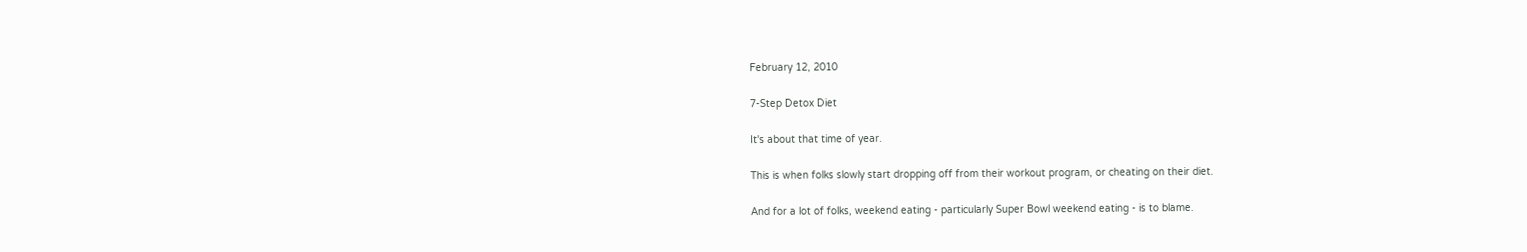February 12, 2010

7-Step Detox Diet

It's about that time of year.

This is when folks slowly start dropping off from their workout program, or cheating on their diet.

And for a lot of folks, weekend eating - particularly Super Bowl weekend eating - is to blame.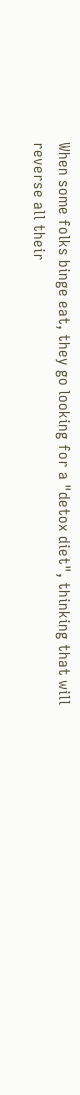When some folks binge eat, they go looking for a "detox diet", thinking that will reverse all their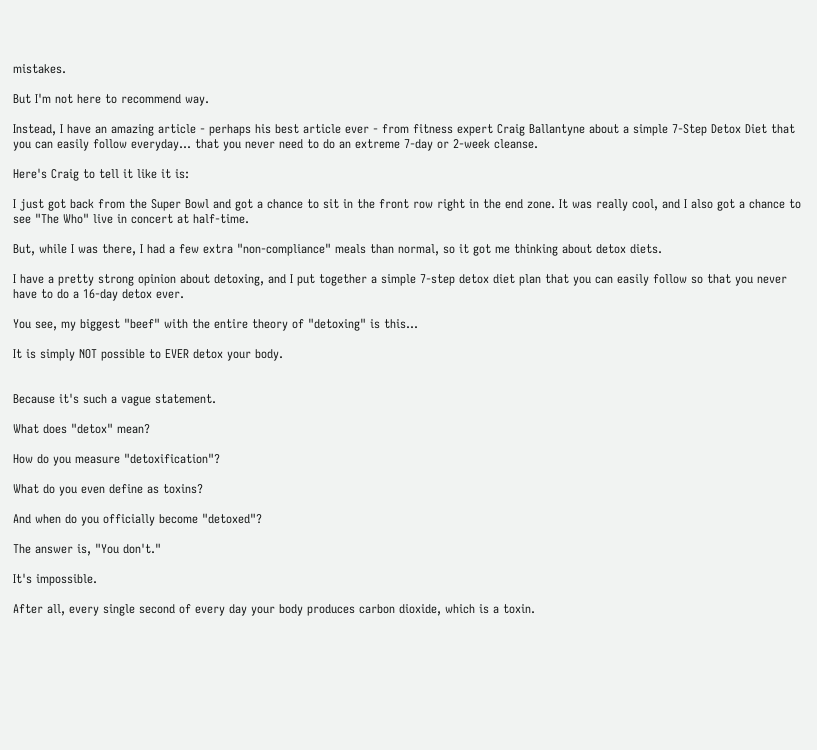mistakes.

But I'm not here to recommend way.

Instead, I have an amazing article - perhaps his best article ever - from fitness expert Craig Ballantyne about a simple 7-Step Detox Diet that you can easily follow everyday... that you never need to do an extreme 7-day or 2-week cleanse.

Here's Craig to tell it like it is:

I just got back from the Super Bowl and got a chance to sit in the front row right in the end zone. It was really cool, and I also got a chance to see "The Who" live in concert at half-time.

But, while I was there, I had a few extra "non-compliance" meals than normal, so it got me thinking about detox diets.

I have a pretty strong opinion about detoxing, and I put together a simple 7-step detox diet plan that you can easily follow so that you never have to do a 16-day detox ever.

You see, my biggest "beef" with the entire theory of "detoxing" is this...

It is simply NOT possible to EVER detox your body.


Because it's such a vague statement.

What does "detox" mean?

How do you measure "detoxification"?

What do you even define as toxins?

And when do you officially become "detoxed"?

The answer is, "You don't."

It's impossible.

After all, every single second of every day your body produces carbon dioxide, which is a toxin.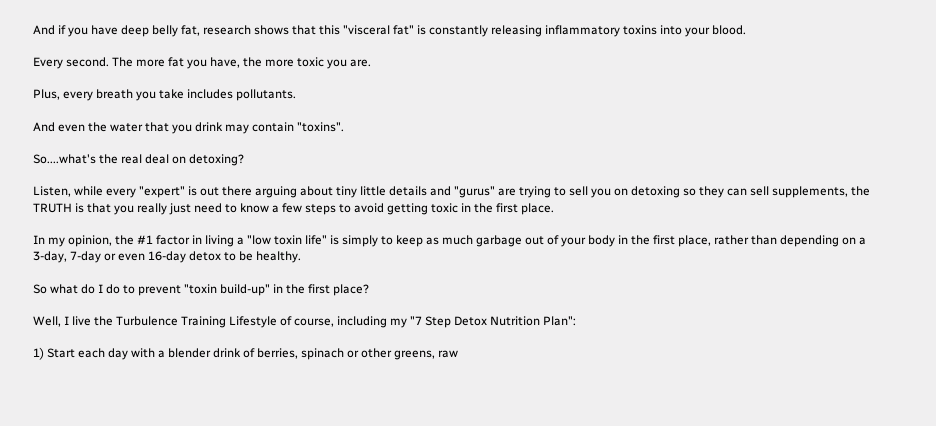And if you have deep belly fat, research shows that this "visceral fat" is constantly releasing inflammatory toxins into your blood.

Every second. The more fat you have, the more toxic you are.

Plus, every breath you take includes pollutants.

And even the water that you drink may contain "toxins".

So....what's the real deal on detoxing?

Listen, while every "expert" is out there arguing about tiny little details and "gurus" are trying to sell you on detoxing so they can sell supplements, the TRUTH is that you really just need to know a few steps to avoid getting toxic in the first place.

In my opinion, the #1 factor in living a "low toxin life" is simply to keep as much garbage out of your body in the first place, rather than depending on a 3-day, 7-day or even 16-day detox to be healthy.

So what do I do to prevent "toxin build-up" in the first place?

Well, I live the Turbulence Training Lifestyle of course, including my "7 Step Detox Nutrition Plan":

1) Start each day with a blender drink of berries, spinach or other greens, raw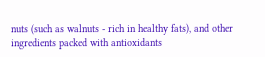nuts (such as walnuts - rich in healthy fats), and other ingredients packed with antioxidants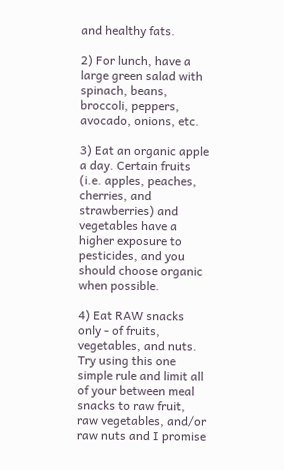and healthy fats.

2) For lunch, have a large green salad with spinach, beans, broccoli, peppers, avocado, onions, etc.

3) Eat an organic apple a day. Certain fruits (i.e. apples, peaches, cherries, and strawberries) and vegetables have a higher exposure to pesticides, and you should choose organic when possible.

4) Eat RAW snacks only - of fruits, vegetables, and nuts. Try using this one simple rule and limit all of your between meal snacks to raw fruit, raw vegetables, and/or raw nuts and I promise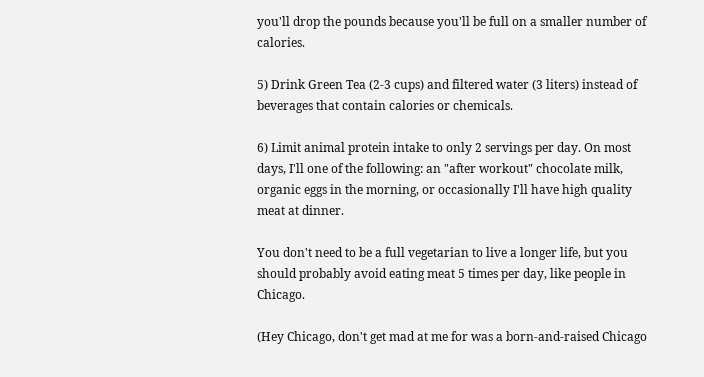you'll drop the pounds because you'll be full on a smaller number of calories.

5) Drink Green Tea (2-3 cups) and filtered water (3 liters) instead of beverages that contain calories or chemicals.

6) Limit animal protein intake to only 2 servings per day. On most days, I'll one of the following: an "after workout" chocolate milk, organic eggs in the morning, or occasionally I'll have high quality meat at dinner.

You don't need to be a full vegetarian to live a longer life, but you should probably avoid eating meat 5 times per day, like people in Chicago.

(Hey Chicago, don't get mad at me for was a born-and-raised Chicago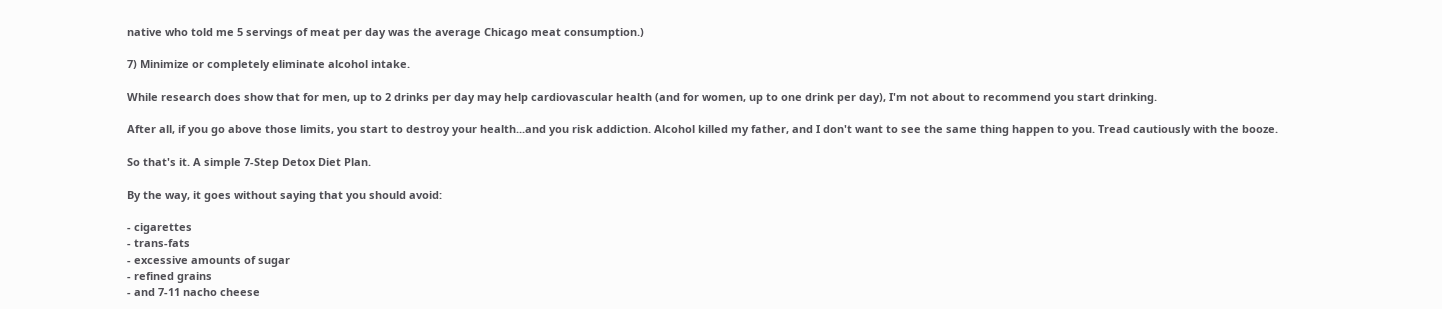native who told me 5 servings of meat per day was the average Chicago meat consumption.)

7) Minimize or completely eliminate alcohol intake.

While research does show that for men, up to 2 drinks per day may help cardiovascular health (and for women, up to one drink per day), I'm not about to recommend you start drinking.

After all, if you go above those limits, you start to destroy your health...and you risk addiction. Alcohol killed my father, and I don't want to see the same thing happen to you. Tread cautiously with the booze.

So that's it. A simple 7-Step Detox Diet Plan.

By the way, it goes without saying that you should avoid:

- cigarettes
- trans-fats
- excessive amounts of sugar
- refined grains
- and 7-11 nacho cheese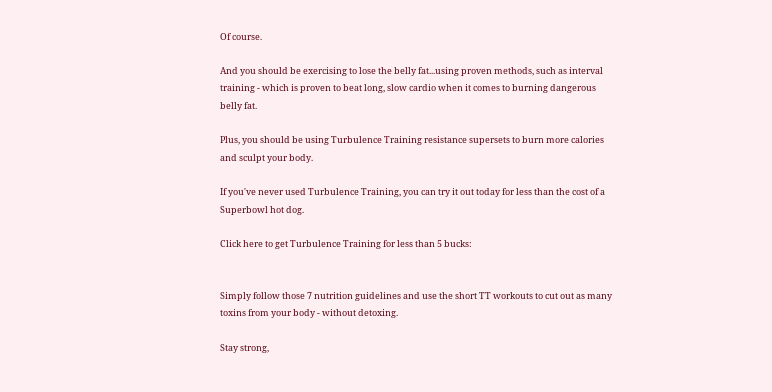Of course.

And you should be exercising to lose the belly fat...using proven methods, such as interval training - which is proven to beat long, slow cardio when it comes to burning dangerous belly fat.

Plus, you should be using Turbulence Training resistance supersets to burn more calories and sculpt your body.

If you've never used Turbulence Training, you can try it out today for less than the cost of a Superbowl hot dog.

Click here to get Turbulence Training for less than 5 bucks:


Simply follow those 7 nutrition guidelines and use the short TT workouts to cut out as many toxins from your body - without detoxing.

Stay strong,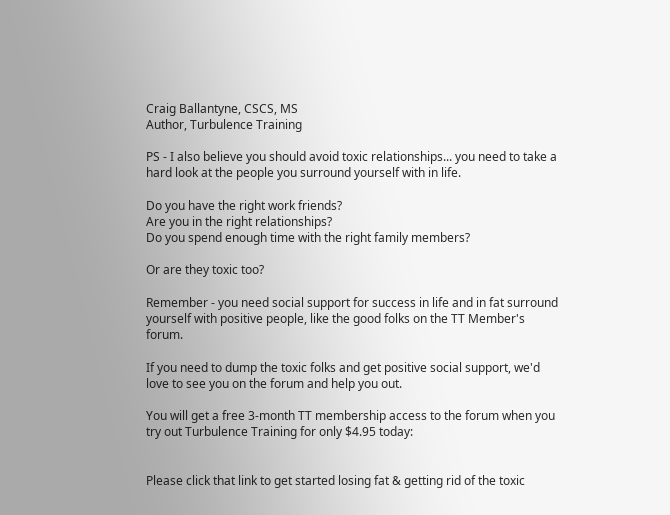Craig Ballantyne, CSCS, MS
Author, Turbulence Training

PS - I also believe you should avoid toxic relationships... you need to take a hard look at the people you surround yourself with in life.

Do you have the right work friends?
Are you in the right relationships?
Do you spend enough time with the right family members?

Or are they toxic too?

Remember - you need social support for success in life and in fat surround yourself with positive people, like the good folks on the TT Member's forum.

If you need to dump the toxic folks and get positive social support, we'd love to see you on the forum and help you out.

You will get a free 3-month TT membership access to the forum when you try out Turbulence Training for only $4.95 today:


Please click that link to get started losing fat & getting rid of the toxic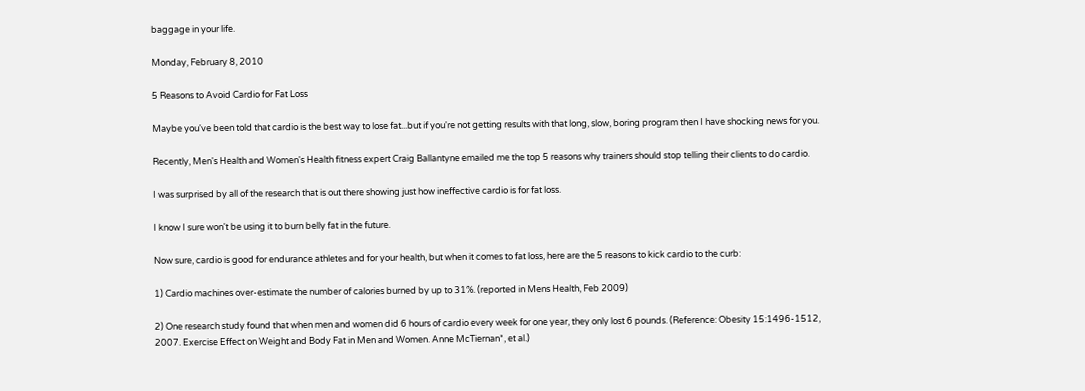baggage in your life.

Monday, February 8, 2010

5 Reasons to Avoid Cardio for Fat Loss

Maybe you've been told that cardio is the best way to lose fat...but if you're not getting results with that long, slow, boring program then I have shocking news for you.

Recently, Men's Health and Women's Health fitness expert Craig Ballantyne emailed me the top 5 reasons why trainers should stop telling their clients to do cardio.

I was surprised by all of the research that is out there showing just how ineffective cardio is for fat loss.

I know I sure won't be using it to burn belly fat in the future.

Now sure, cardio is good for endurance athletes and for your health, but when it comes to fat loss, here are the 5 reasons to kick cardio to the curb:

1) Cardio machines over-estimate the number of calories burned by up to 31%. (reported in Mens Health, Feb 2009)

2) One research study found that when men and women did 6 hours of cardio every week for one year, they only lost 6 pounds. (Reference: Obesity 15:1496-1512, 2007. Exercise Effect on Weight and Body Fat in Men and Women. Anne McTiernan*, et al.)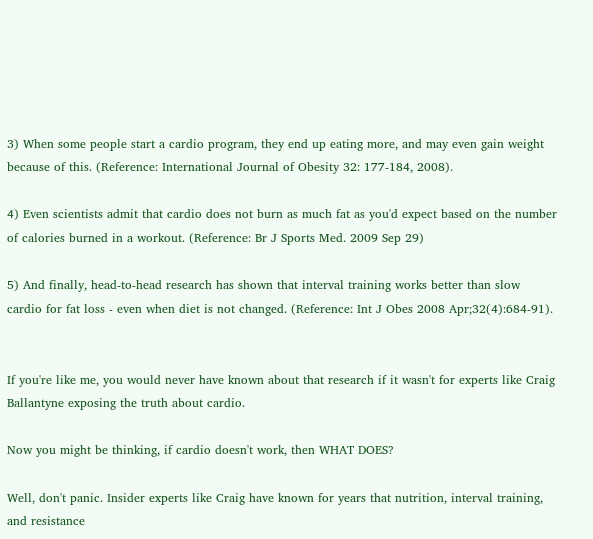3) When some people start a cardio program, they end up eating more, and may even gain weight because of this. (Reference: International Journal of Obesity 32: 177-184, 2008).

4) Even scientists admit that cardio does not burn as much fat as you'd expect based on the number of calories burned in a workout. (Reference: Br J Sports Med. 2009 Sep 29)

5) And finally, head-to-head research has shown that interval training works better than slow cardio for fat loss - even when diet is not changed. (Reference: Int J Obes 2008 Apr;32(4):684-91).


If you're like me, you would never have known about that research if it wasn't for experts like Craig Ballantyne exposing the truth about cardio.

Now you might be thinking, if cardio doesn't work, then WHAT DOES?

Well, don't panic. Insider experts like Craig have known for years that nutrition, interval training, and resistance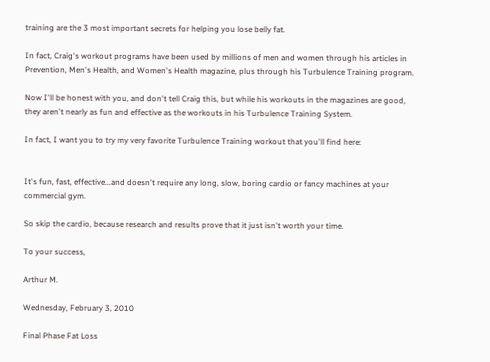training are the 3 most important secrets for helping you lose belly fat.

In fact, Craig's workout programs have been used by millions of men and women through his articles in Prevention, Men's Health, and Women's Health magazine, plus through his Turbulence Training program.

Now I'll be honest with you, and don't tell Craig this, but while his workouts in the magazines are good, they aren't nearly as fun and effective as the workouts in his Turbulence Training System.

In fact, I want you to try my very favorite Turbulence Training workout that you'll find here:


It's fun, fast, effective...and doesn't require any long, slow, boring cardio or fancy machines at your commercial gym.

So skip the cardio, because research and results prove that it just isn't worth your time.

To your success,

Arthur M.

Wednesday, February 3, 2010

Final Phase Fat Loss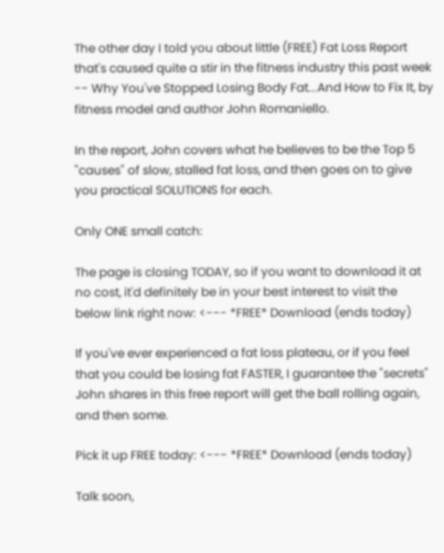The other day I told you about little (FREE) Fat Loss Report that's caused quite a stir in the fitness industry this past week -- Why You've Stopped Losing Body Fat...And How to Fix It, by fitness model and author John Romaniello.

In the report, John covers what he believes to be the Top 5 "causes" of slow, stalled fat loss, and then goes on to give you practical SOLUTIONS for each.

Only ONE small catch:

The page is closing TODAY, so if you want to download it at no cost, it'd definitely be in your best interest to visit the below link right now: <--- *FREE* Download (ends today)

If you've ever experienced a fat loss plateau, or if you feel that you could be losing fat FASTER, I guarantee the "secrets" John shares in this free report will get the ball rolling again, and then some.

Pick it up FREE today: <--- *FREE* Download (ends today)

Talk soon,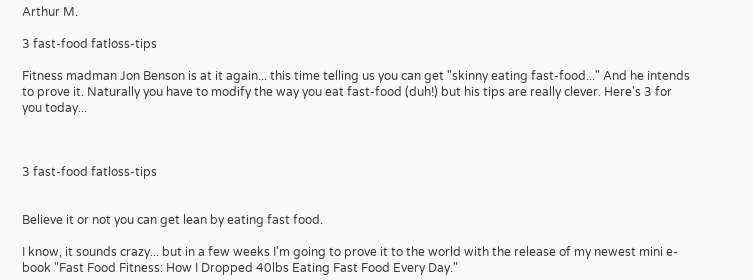Arthur M.

3 fast-food fatloss-tips

Fitness madman Jon Benson is at it again... this time telling us you can get "skinny eating fast-food..." And he intends to prove it. Naturally you have to modify the way you eat fast-food (duh!) but his tips are really clever. Here's 3 for you today...



3 fast-food fatloss-tips


Believe it or not you can get lean by eating fast food.

I know, it sounds crazy... but in a few weeks I'm going to prove it to the world with the release of my newest mini e-book "Fast Food Fitness: How I Dropped 40lbs Eating Fast Food Every Day."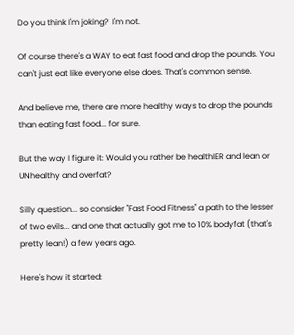Do you think I'm joking?  I'm not.

Of course there's a WAY to eat fast food and drop the pounds. You can't just eat like everyone else does. That's common sense.

And believe me, there are more healthy ways to drop the pounds than eating fast food... for sure.

But the way I figure it: Would you rather be healthIER and lean or UNhealthy and overfat?

Silly question... so consider "Fast Food Fitness" a path to the lesser of two evils... and one that actually got me to 10% bodyfat (that's pretty lean!) a few years ago.

Here's how it started: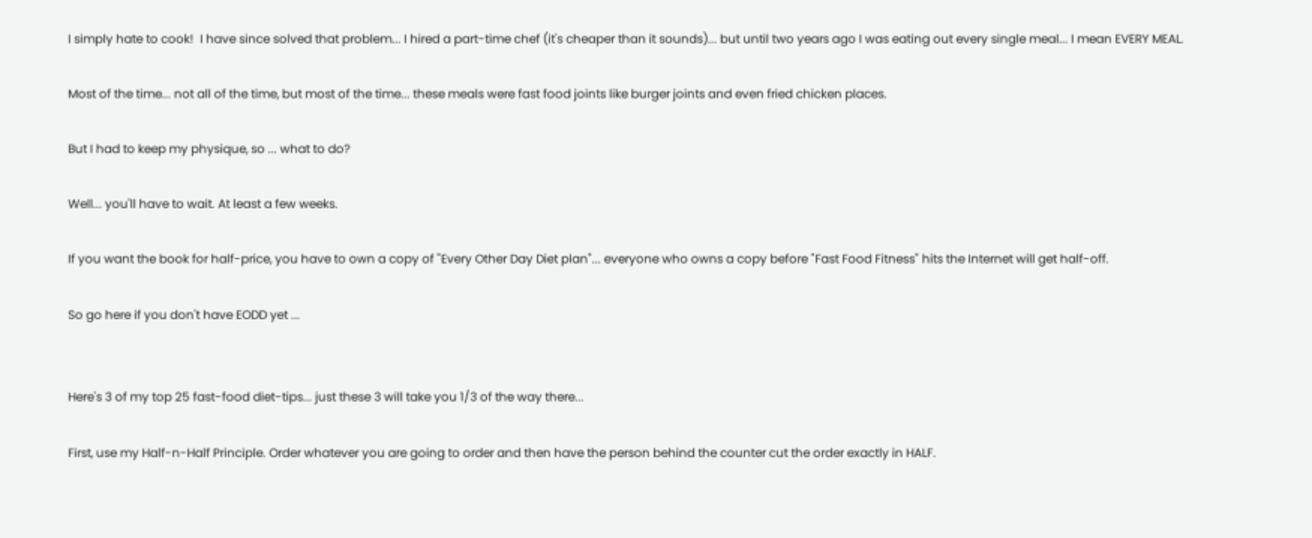I simply hate to cook!  I have since solved that problem... I hired a part-time chef (it's cheaper than it sounds)... but until two years ago I was eating out every single meal... I mean EVERY MEAL.

Most of the time... not all of the time, but most of the time... these meals were fast food joints like burger joints and even fried chicken places.

But I had to keep my physique, so ... what to do?

Well... you'll have to wait. At least a few weeks.

If you want the book for half-price, you have to own a copy of "Every Other Day Diet plan"... everyone who owns a copy before "Fast Food Fitness" hits the Internet will get half-off.

So go here if you don't have EODD yet ...


Here's 3 of my top 25 fast-food diet-tips... just these 3 will take you 1/3 of the way there...

First, use my Half-n-Half Principle. Order whatever you are going to order and then have the person behind the counter cut the order exactly in HALF.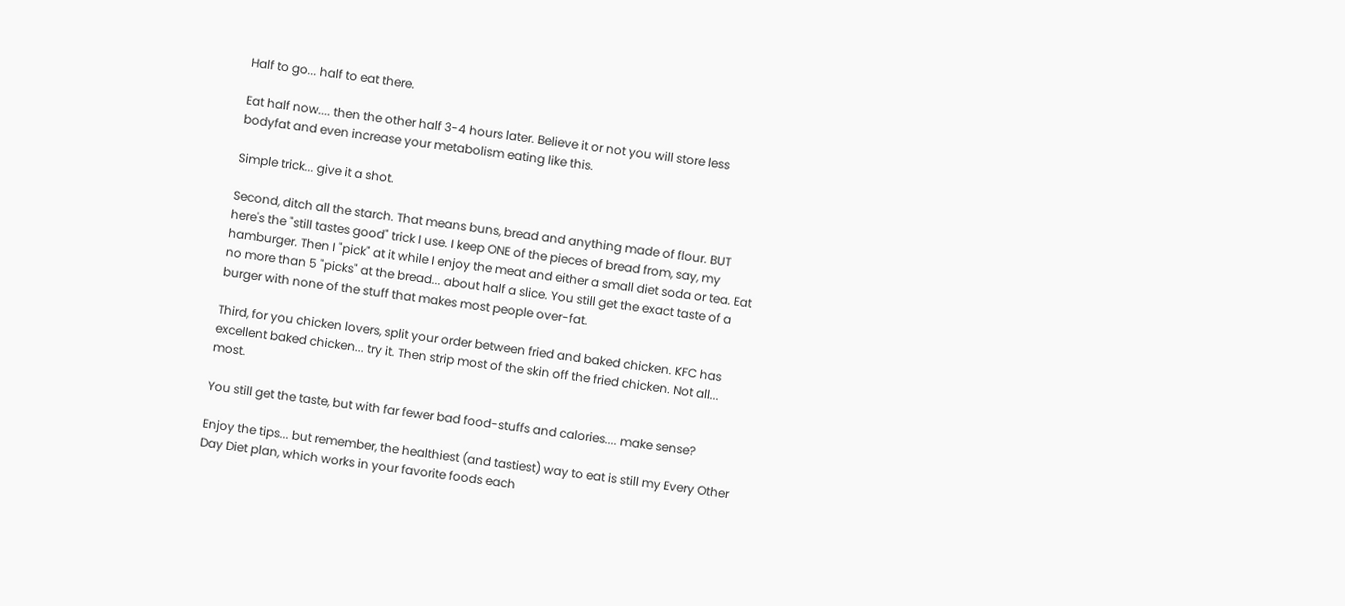Half to go... half to eat there.

Eat half now.... then the other half 3-4 hours later. Believe it or not you will store less bodyfat and even increase your metabolism eating like this.

Simple trick... give it a shot.

Second, ditch all the starch. That means buns, bread and anything made of flour. BUT here's the "still tastes good" trick I use. I keep ONE of the pieces of bread from, say, my hamburger. Then I "pick" at it while I enjoy the meat and either a small diet soda or tea. Eat no more than 5 "picks" at the bread... about half a slice. You still get the exact taste of a burger with none of the stuff that makes most people over-fat.

Third, for you chicken lovers, split your order between fried and baked chicken. KFC has excellent baked chicken... try it. Then strip most of the skin off the fried chicken. Not all... most.

You still get the taste, but with far fewer bad food-stuffs and calories.... make sense?

Enjoy the tips... but remember, the healthiest (and tastiest) way to eat is still my Every Other Day Diet plan, which works in your favorite foods each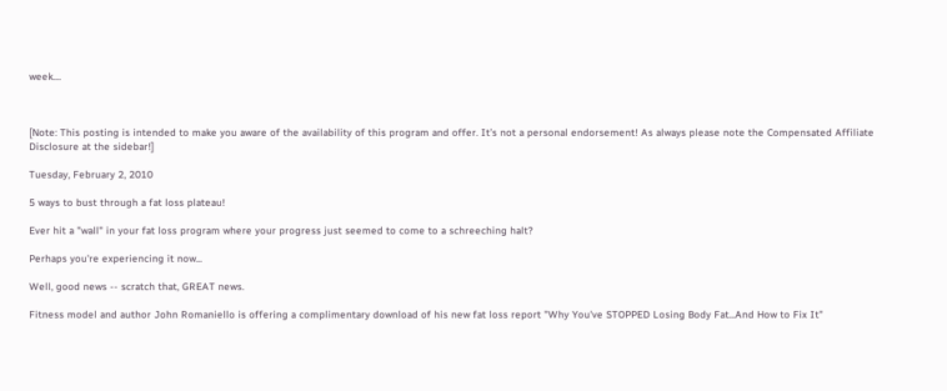week....



[Note: This posting is intended to make you aware of the availability of this program and offer. It’s not a personal endorsement! As always please note the Compensated Affiliate Disclosure at the sidebar!]

Tuesday, February 2, 2010

5 ways to bust through a fat loss plateau!

Ever hit a "wall" in your fat loss program where your progress just seemed to come to a schreeching halt?

Perhaps you're experiencing it now...

Well, good news -- scratch that, GREAT news.

Fitness model and author John Romaniello is offering a complimentary download of his new fat loss report "Why You've STOPPED Losing Body Fat...And How to Fix It"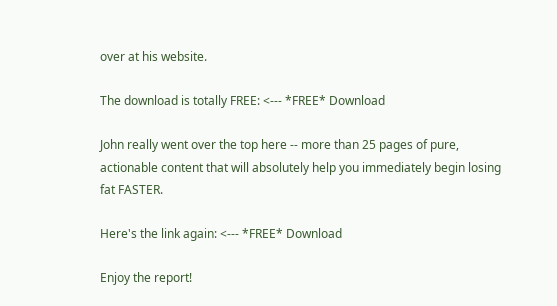over at his website.

The download is totally FREE: <--- *FREE* Download

John really went over the top here -- more than 25 pages of pure, actionable content that will absolutely help you immediately begin losing fat FASTER.

Here's the link again: <--- *FREE* Download

Enjoy the report!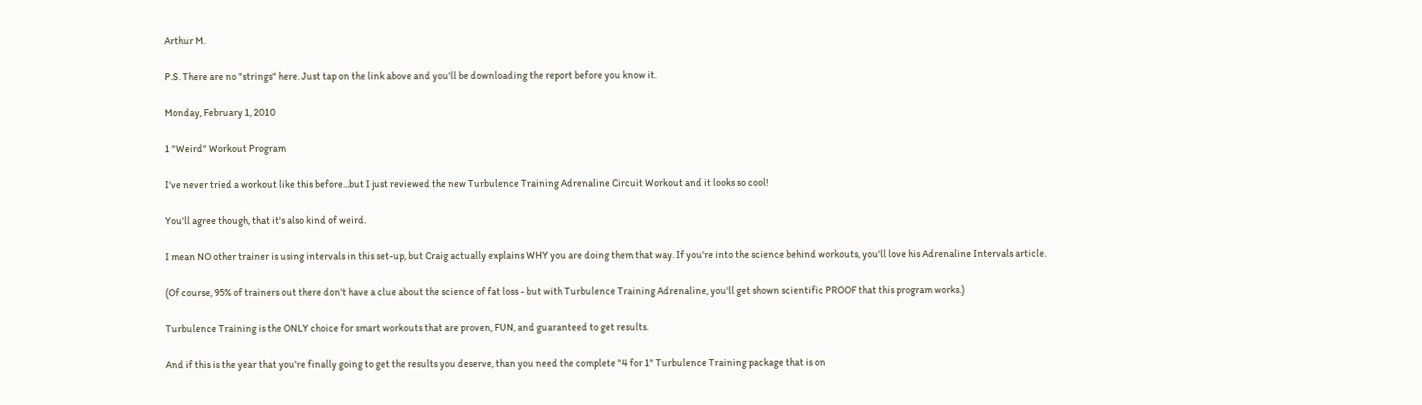Arthur M.

P.S. There are no "strings" here. Just tap on the link above and you'll be downloading the report before you know it.

Monday, February 1, 2010

1 "Weird" Workout Program

I've never tried a workout like this before...but I just reviewed the new Turbulence Training Adrenaline Circuit Workout and it looks so cool!

You'll agree though, that it's also kind of weird.

I mean NO other trainer is using intervals in this set-up, but Craig actually explains WHY you are doing them that way. If you're into the science behind workouts, you'll love his Adrenaline Intervals article.

(Of course, 95% of trainers out there don't have a clue about the science of fat loss - but with Turbulence Training Adrenaline, you'll get shown scientific PROOF that this program works.)

Turbulence Training is the ONLY choice for smart workouts that are proven, FUN, and guaranteed to get results.

And if this is the year that you're finally going to get the results you deserve, than you need the complete "4 for 1" Turbulence Training package that is on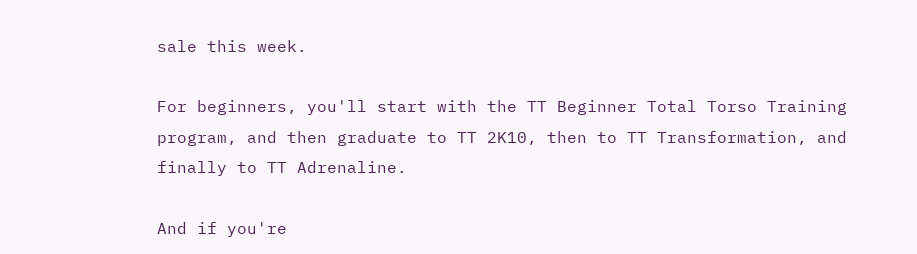sale this week.

For beginners, you'll start with the TT Beginner Total Torso Training program, and then graduate to TT 2K10, then to TT Transformation, and finally to TT Adrenaline.

And if you're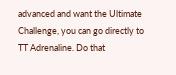advanced and want the Ultimate Challenge, you can go directly to TT Adrenaline. Do that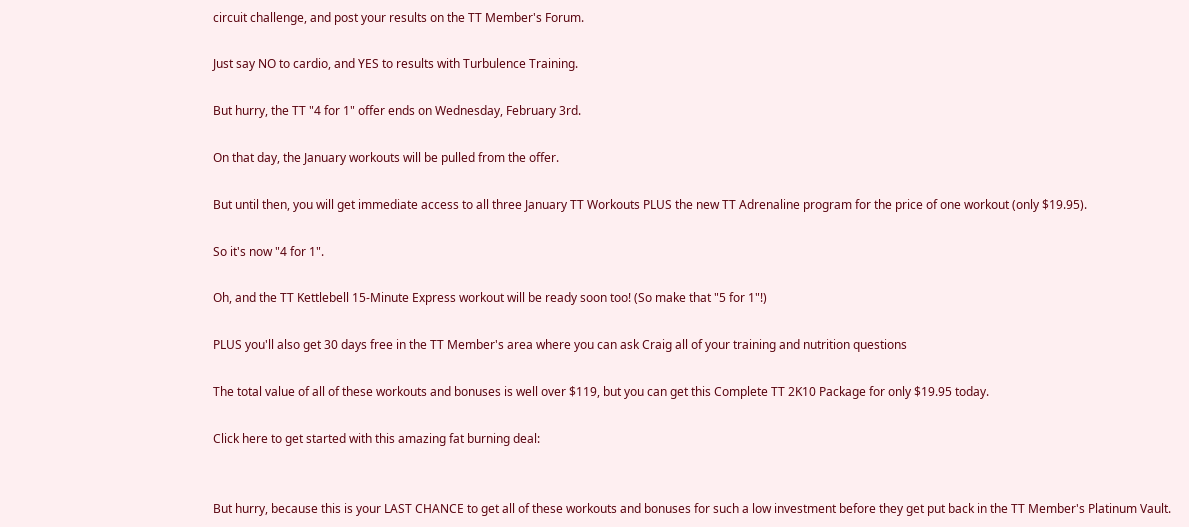circuit challenge, and post your results on the TT Member's Forum.

Just say NO to cardio, and YES to results with Turbulence Training.

But hurry, the TT "4 for 1" offer ends on Wednesday, February 3rd.

On that day, the January workouts will be pulled from the offer.

But until then, you will get immediate access to all three January TT Workouts PLUS the new TT Adrenaline program for the price of one workout (only $19.95).

So it's now "4 for 1".

Oh, and the TT Kettlebell 15-Minute Express workout will be ready soon too! (So make that "5 for 1"!)

PLUS you'll also get 30 days free in the TT Member's area where you can ask Craig all of your training and nutrition questions

The total value of all of these workouts and bonuses is well over $119, but you can get this Complete TT 2K10 Package for only $19.95 today.

Click here to get started with this amazing fat burning deal:


But hurry, because this is your LAST CHANCE to get all of these workouts and bonuses for such a low investment before they get put back in the TT Member's Platinum Vault.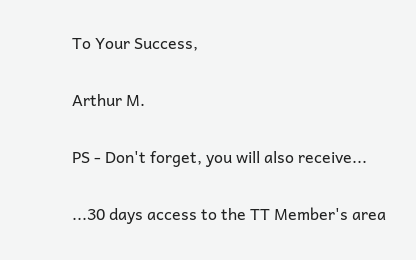To Your Success,

Arthur M.

PS - Don't forget, you will also receive...

...30 days access to the TT Member's area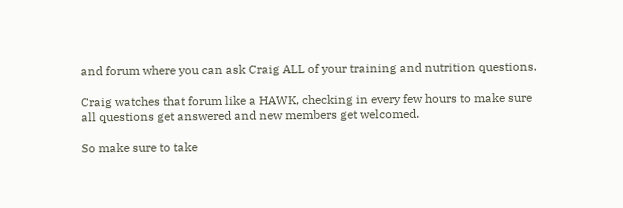and forum where you can ask Craig ALL of your training and nutrition questions.

Craig watches that forum like a HAWK, checking in every few hours to make sure all questions get answered and new members get welcomed.

So make sure to take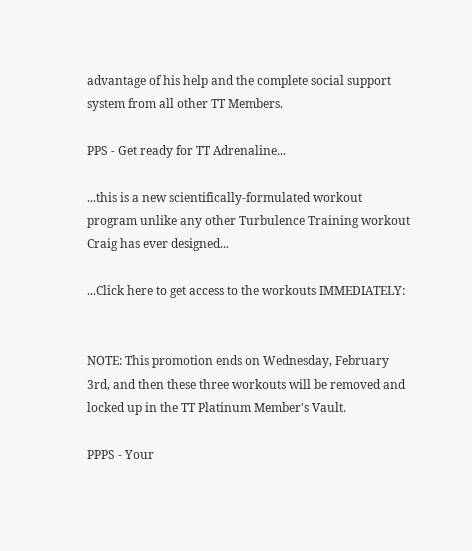advantage of his help and the complete social support system from all other TT Members.

PPS - Get ready for TT Adrenaline...

...this is a new scientifically-formulated workout program unlike any other Turbulence Training workout Craig has ever designed...

...Click here to get access to the workouts IMMEDIATELY:


NOTE: This promotion ends on Wednesday, February 3rd, and then these three workouts will be removed and locked up in the TT Platinum Member's Vault.

PPPS - Your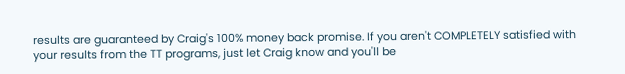results are guaranteed by Craig's 100% money back promise. If you aren't COMPLETELY satisfied with your results from the TT programs, just let Craig know and you'll be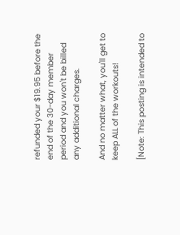refunded your $19.95 before the end of the 30-day member period and you won't be billed any additional charges.

And no matter what, you'll get to keep ALL of the workouts!

[Note: This posting is intended to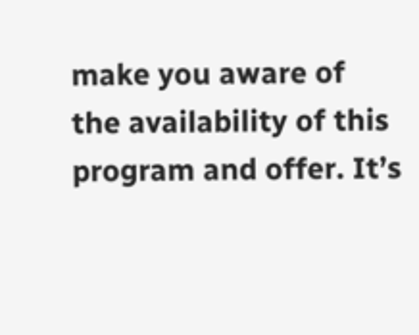make you aware of the availability of this program and offer. It’s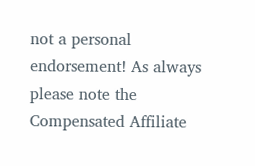not a personal endorsement! As always please note the Compensated Affiliate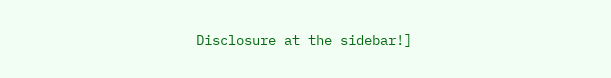Disclosure at the sidebar!]